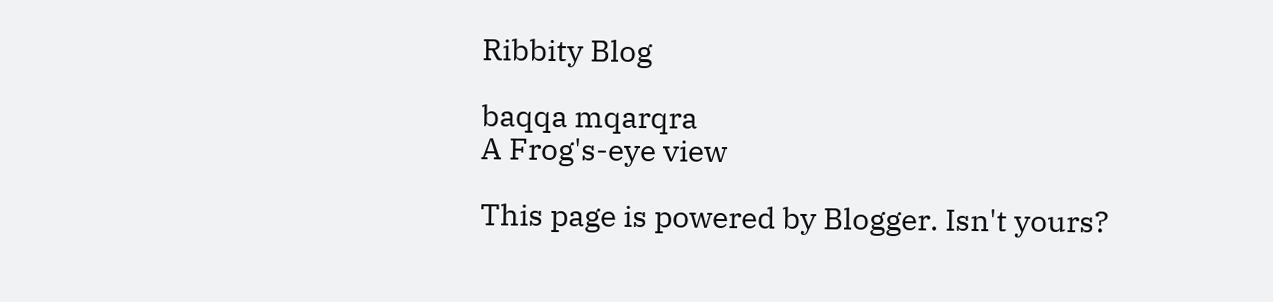Ribbity Blog

baqqa mqarqra
A Frog's-eye view

This page is powered by Blogger. Isn't yours?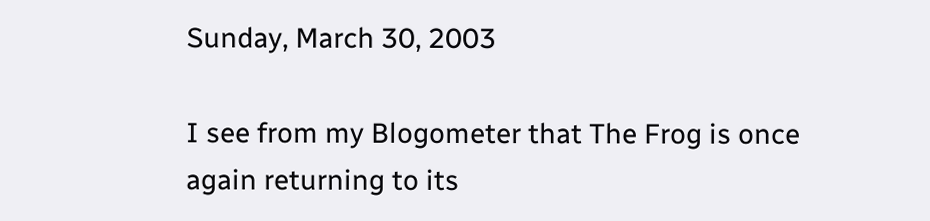Sunday, March 30, 2003

I see from my Blogometer that The Frog is once again returning to its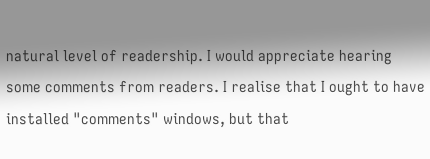natural level of readership. I would appreciate hearing some comments from readers. I realise that I ought to have installed "comments" windows, but that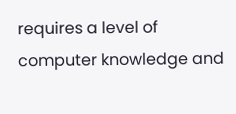requires a level of computer knowledge and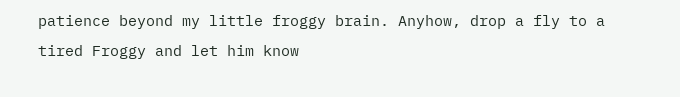patience beyond my little froggy brain. Anyhow, drop a fly to a tired Froggy and let him know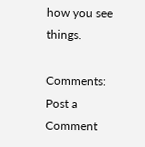how you see things.

Comments: Post a Comment